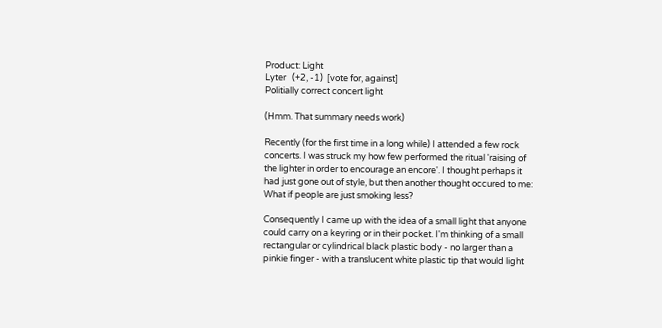Product: Light
Lyter   (+2, -1)  [vote for, against]
Politially correct concert light

(Hmm. That summary needs work)

Recently (for the first time in a long while) I attended a few rock concerts. I was struck my how few performed the ritual 'raising of the lighter in order to encourage an encore'. I thought perhaps it had just gone out of style, but then another thought occured to me: What if people are just smoking less?

Consequently I came up with the idea of a small light that anyone could carry on a keyring or in their pocket. I'm thinking of a small rectangular or cylindrical black plastic body - no larger than a pinkie finger - with a translucent white plastic tip that would light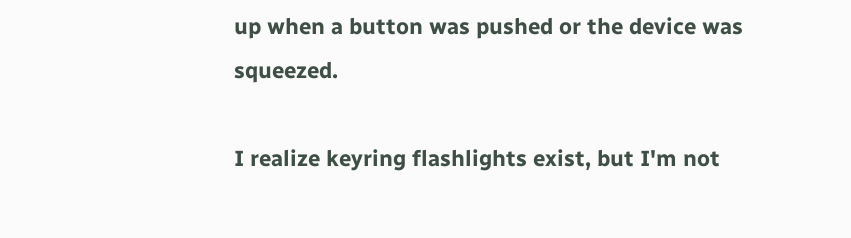up when a button was pushed or the device was squeezed.

I realize keyring flashlights exist, but I'm not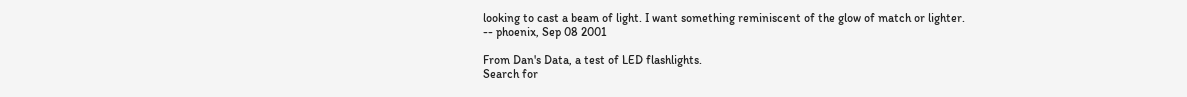looking to cast a beam of light. I want something reminiscent of the glow of match or lighter.
-- phoenix, Sep 08 2001

From Dan's Data, a test of LED flashlights.
Search for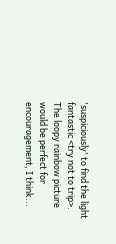'suspiciously' to find the light fantastic <try not to trip>. The loopy rainbow picture would be perfect for encouragement, I think...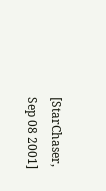[StarChaser, Sep 08 2001]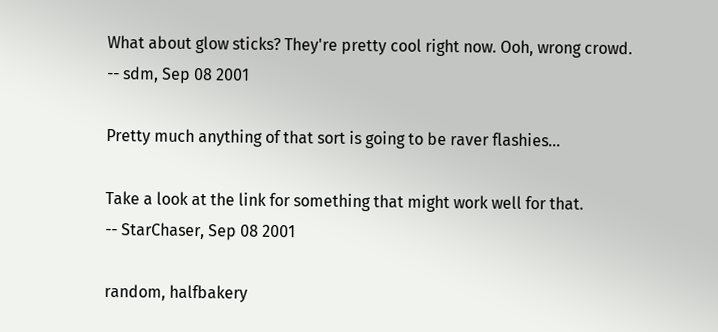What about glow sticks? They're pretty cool right now. Ooh, wrong crowd.
-- sdm, Sep 08 2001

Pretty much anything of that sort is going to be raver flashies...

Take a look at the link for something that might work well for that.
-- StarChaser, Sep 08 2001

random, halfbakery